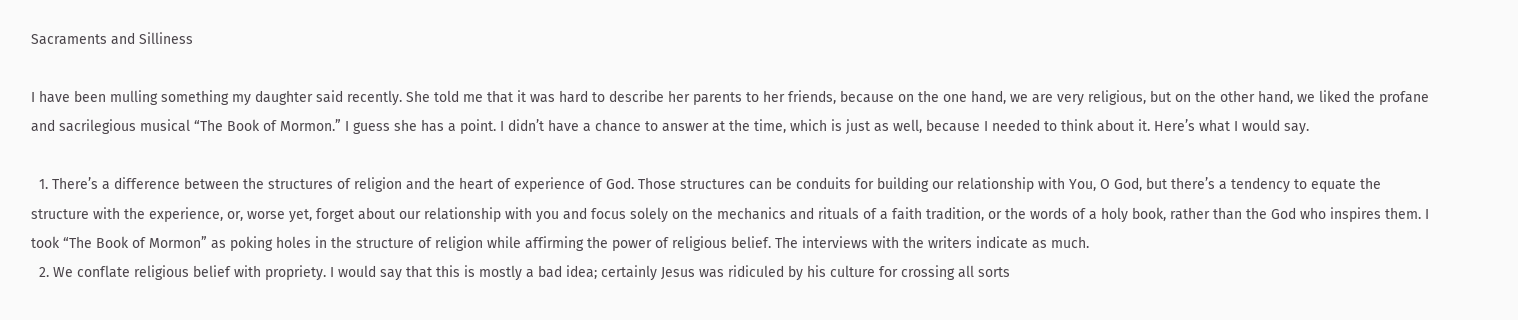Sacraments and Silliness

I have been mulling something my daughter said recently. She told me that it was hard to describe her parents to her friends, because on the one hand, we are very religious, but on the other hand, we liked the profane and sacrilegious musical “The Book of Mormon.” I guess she has a point. I didn’t have a chance to answer at the time, which is just as well, because I needed to think about it. Here’s what I would say.

  1. There’s a difference between the structures of religion and the heart of experience of God. Those structures can be conduits for building our relationship with You, O God, but there’s a tendency to equate the structure with the experience, or, worse yet, forget about our relationship with you and focus solely on the mechanics and rituals of a faith tradition, or the words of a holy book, rather than the God who inspires them. I took “The Book of Mormon” as poking holes in the structure of religion while affirming the power of religious belief. The interviews with the writers indicate as much.
  2. We conflate religious belief with propriety. I would say that this is mostly a bad idea; certainly Jesus was ridiculed by his culture for crossing all sorts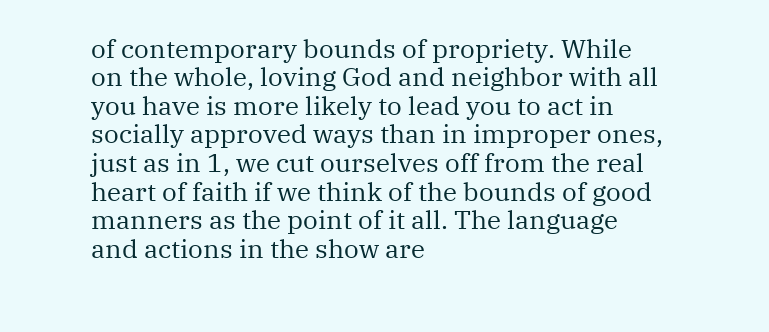of contemporary bounds of propriety. While on the whole, loving God and neighbor with all you have is more likely to lead you to act in socially approved ways than in improper ones, just as in 1, we cut ourselves off from the real heart of faith if we think of the bounds of good manners as the point of it all. The language and actions in the show are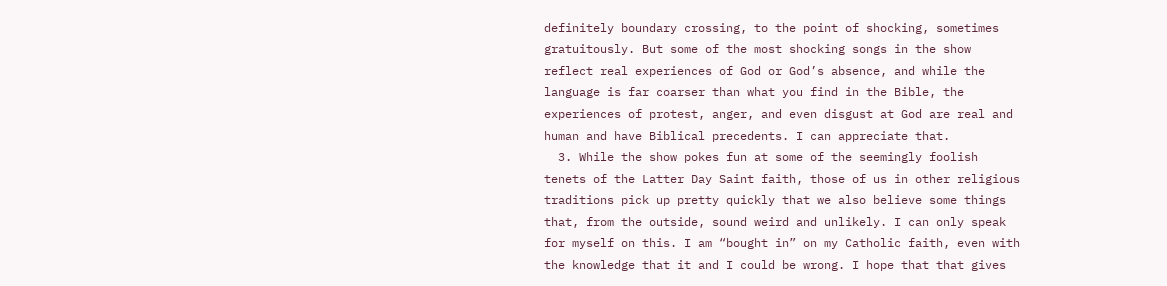definitely boundary crossing, to the point of shocking, sometimes gratuitously. But some of the most shocking songs in the show reflect real experiences of God or God’s absence, and while the language is far coarser than what you find in the Bible, the experiences of protest, anger, and even disgust at God are real and human and have Biblical precedents. I can appreciate that.
  3. While the show pokes fun at some of the seemingly foolish tenets of the Latter Day Saint faith, those of us in other religious traditions pick up pretty quickly that we also believe some things that, from the outside, sound weird and unlikely. I can only speak for myself on this. I am “bought in” on my Catholic faith, even with the knowledge that it and I could be wrong. I hope that that gives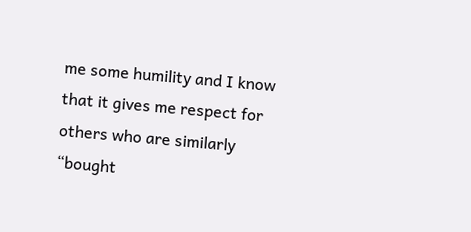me some humility and I know that it gives me respect for others who are similarly “bought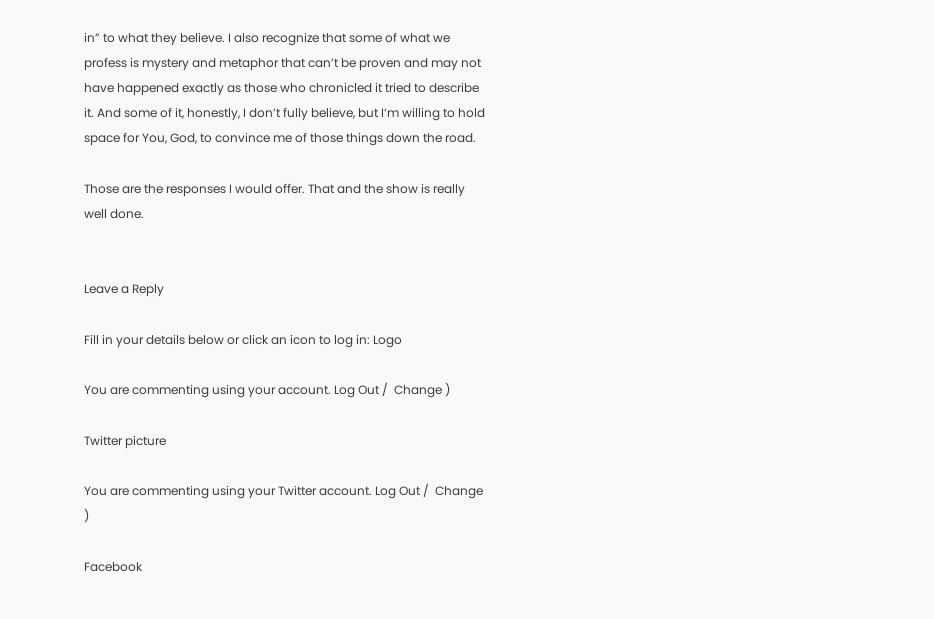in” to what they believe. I also recognize that some of what we profess is mystery and metaphor that can’t be proven and may not have happened exactly as those who chronicled it tried to describe it. And some of it, honestly, I don’t fully believe, but I’m willing to hold space for You, God, to convince me of those things down the road.

Those are the responses I would offer. That and the show is really well done.


Leave a Reply

Fill in your details below or click an icon to log in: Logo

You are commenting using your account. Log Out /  Change )

Twitter picture

You are commenting using your Twitter account. Log Out /  Change )

Facebook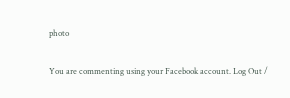photo

You are commenting using your Facebook account. Log Out /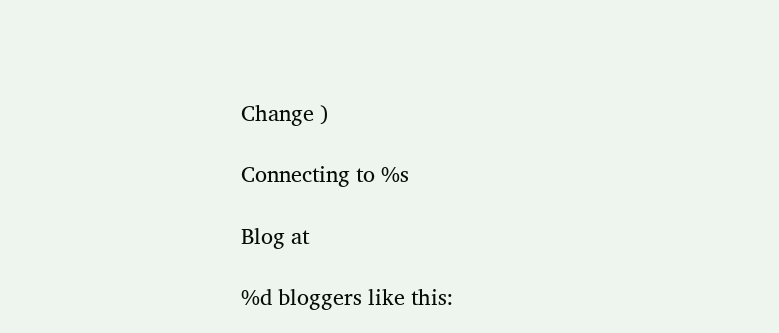Change )

Connecting to %s

Blog at

%d bloggers like this: